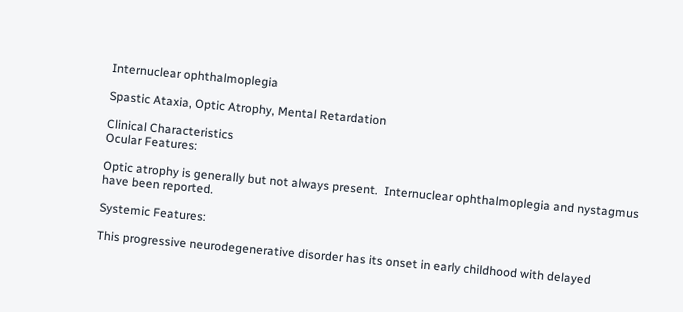Internuclear ophthalmoplegia

Spastic Ataxia, Optic Atrophy, Mental Retardation

Clinical Characteristics
Ocular Features:

Optic atrophy is generally but not always present.  Internuclear ophthalmoplegia and nystagmus have been reported.

Systemic Features:

This progressive neurodegenerative disorder has its onset in early childhood with delayed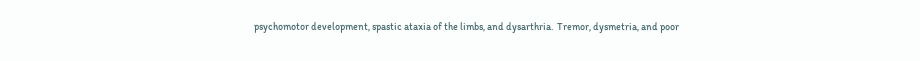psychomotor development, spastic ataxia of the limbs, and dysarthria.  Tremor, dysmetria, and poor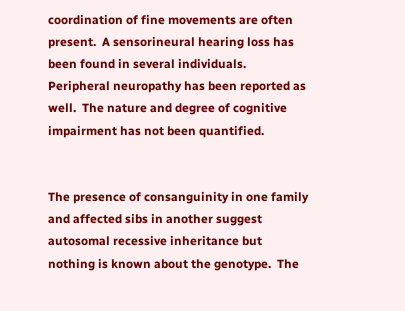coordination of fine movements are often present.  A sensorineural hearing loss has been found in several individuals.  Peripheral neuropathy has been reported as well.  The nature and degree of cognitive impairment has not been quantified.


The presence of consanguinity in one family and affected sibs in another suggest autosomal recessive inheritance but nothing is known about the genotype.  The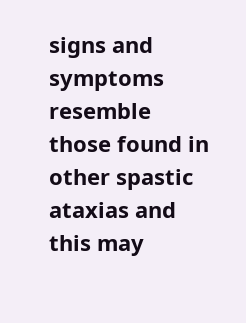signs and symptoms resemble those found in other spastic ataxias and this may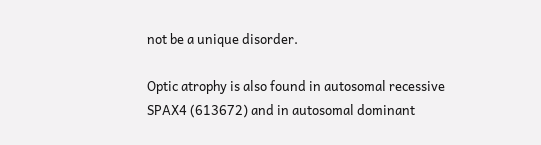not be a unique disorder.

Optic atrophy is also found in autosomal recessive SPAX4 (613672) and in autosomal dominant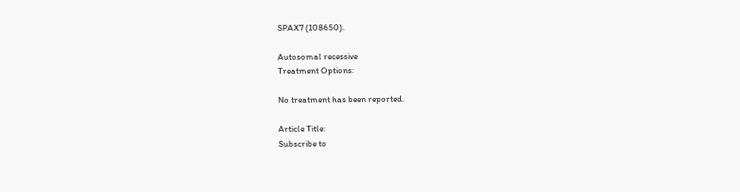SPAX7 (108650).

Autosomal recessive
Treatment Options:

No treatment has been reported.

Article Title:
Subscribe to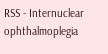RSS - Internuclear ophthalmoplegia